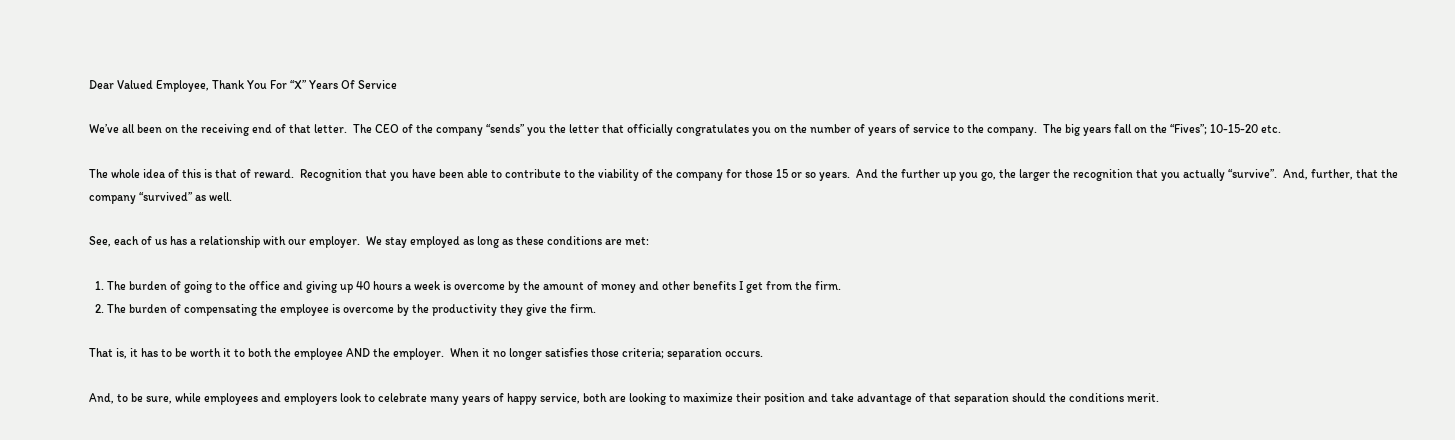Dear Valued Employee, Thank You For “X” Years Of Service

We’ve all been on the receiving end of that letter.  The CEO of the company “sends” you the letter that officially congratulates you on the number of years of service to the company.  The big years fall on the “Fives”; 10-15-20 etc.

The whole idea of this is that of reward.  Recognition that you have been able to contribute to the viability of the company for those 15 or so years.  And the further up you go, the larger the recognition that you actually “survive”.  And, further, that the company “survived” as well.

See, each of us has a relationship with our employer.  We stay employed as long as these conditions are met:

  1. The burden of going to the office and giving up 40 hours a week is overcome by the amount of money and other benefits I get from the firm.
  2. The burden of compensating the employee is overcome by the productivity they give the firm.

That is, it has to be worth it to both the employee AND the employer.  When it no longer satisfies those criteria; separation occurs.

And, to be sure, while employees and employers look to celebrate many years of happy service, both are looking to maximize their position and take advantage of that separation should the conditions merit.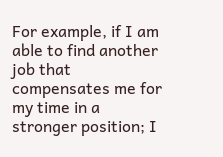For example, if I am able to find another job that compensates me for my time in a stronger position; I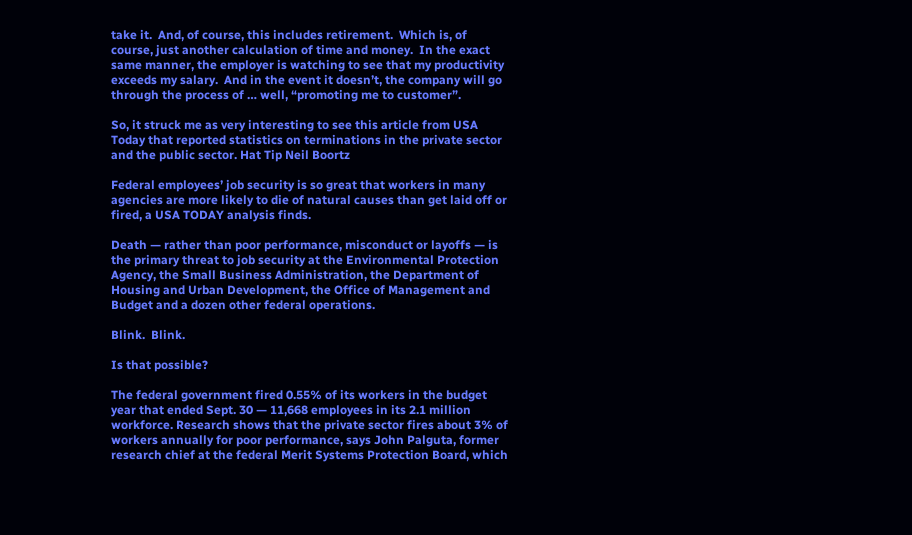take it.  And, of course, this includes retirement.  Which is, of course, just another calculation of time and money.  In the exact same manner, the employer is watching to see that my productivity exceeds my salary.  And in the event it doesn’t, the company will go through the process of … well, “promoting me to customer”.

So, it struck me as very interesting to see this article from USA Today that reported statistics on terminations in the private sector and the public sector. Hat Tip Neil Boortz

Federal employees’ job security is so great that workers in many agencies are more likely to die of natural causes than get laid off or fired, a USA TODAY analysis finds.

Death — rather than poor performance, misconduct or layoffs — is the primary threat to job security at the Environmental Protection Agency, the Small Business Administration, the Department of Housing and Urban Development, the Office of Management and Budget and a dozen other federal operations.

Blink.  Blink.

Is that possible?

The federal government fired 0.55% of its workers in the budget year that ended Sept. 30 — 11,668 employees in its 2.1 million workforce. Research shows that the private sector fires about 3% of workers annually for poor performance, says John Palguta, former research chief at the federal Merit Systems Protection Board, which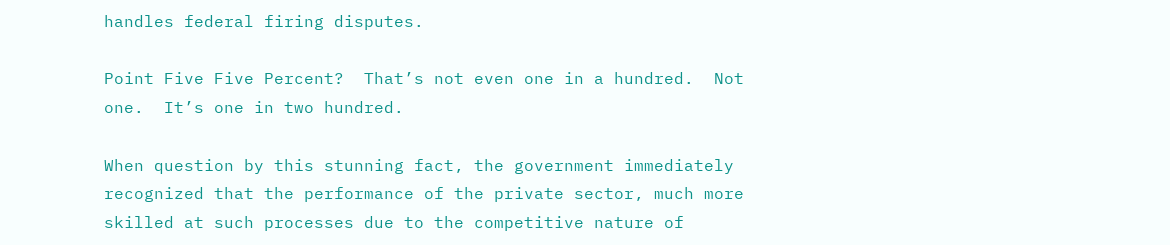handles federal firing disputes.

Point Five Five Percent?  That’s not even one in a hundred.  Not one.  It’s one in two hundred.

When question by this stunning fact, the government immediately recognized that the performance of the private sector, much more skilled at such processes due to the competitive nature of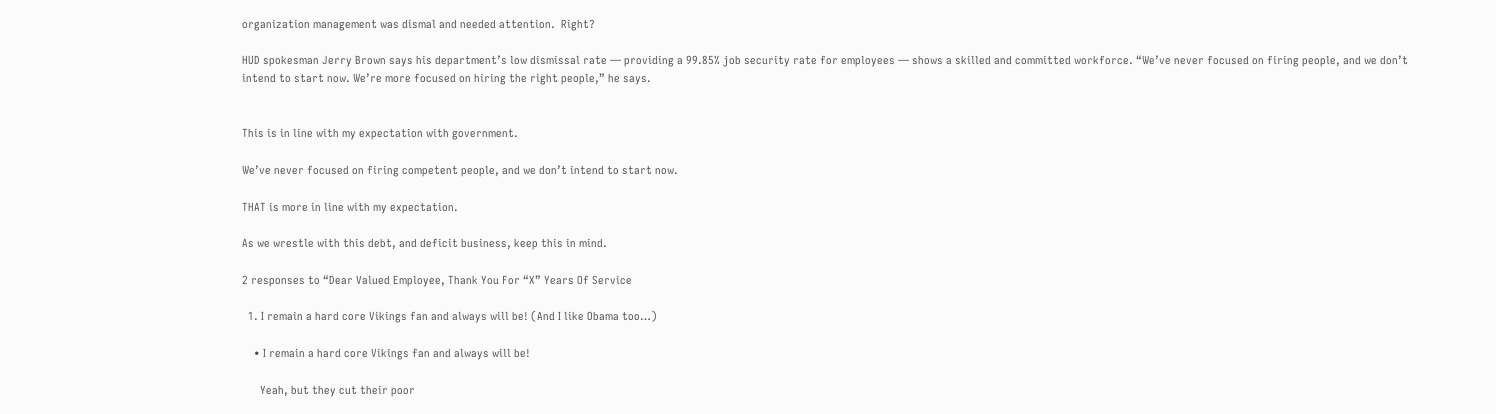organization management was dismal and needed attention.  Right?

HUD spokesman Jerry Brown says his department’s low dismissal rate — providing a 99.85% job security rate for employees — shows a skilled and committed workforce. “We’ve never focused on firing people, and we don’t intend to start now. We’re more focused on hiring the right people,” he says.


This is in line with my expectation with government.

We’ve never focused on firing competent people, and we don’t intend to start now.

THAT is more in line with my expectation.

As we wrestle with this debt, and deficit business, keep this in mind.

2 responses to “Dear Valued Employee, Thank You For “X” Years Of Service

  1. I remain a hard core Vikings fan and always will be! (And I like Obama too…)

    • I remain a hard core Vikings fan and always will be!

      Yeah, but they cut their poor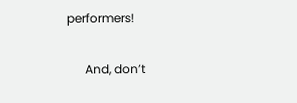performers!

      And, don’t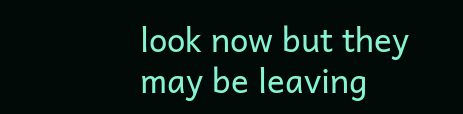look now but they may be leaving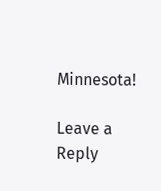Minnesota!

Leave a Reply